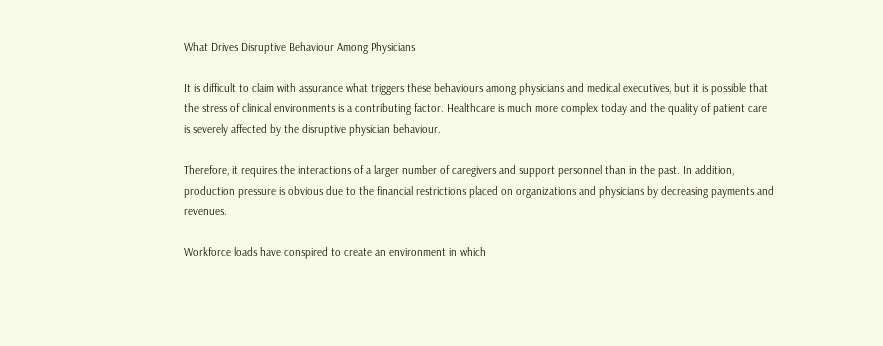What Drives Disruptive Behaviour Among Physicians

It is difficult to claim with assurance what triggers these behaviours among physicians and medical executives, but it is possible that the stress of clinical environments is a contributing factor. Healthcare is much more complex today and the quality of patient care is severely affected by the disruptive physician behaviour.

Therefore, it requires the interactions of a larger number of caregivers and support personnel than in the past. In addition, production pressure is obvious due to the financial restrictions placed on organizations and physicians by decreasing payments and revenues.

Workforce loads have conspired to create an environment in which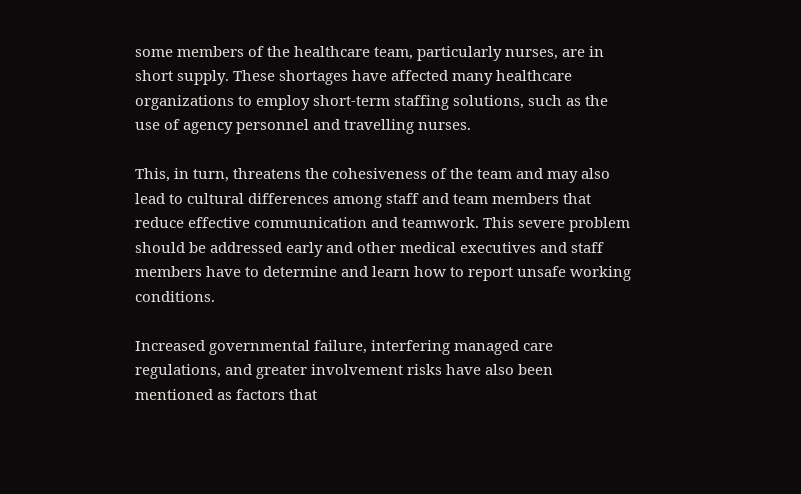some members of the healthcare team, particularly nurses, are in short supply. These shortages have affected many healthcare organizations to employ short-term staffing solutions, such as the use of agency personnel and travelling nurses.

This, in turn, threatens the cohesiveness of the team and may also lead to cultural differences among staff and team members that reduce effective communication and teamwork. This severe problem should be addressed early and other medical executives and staff members have to determine and learn how to report unsafe working conditions.

Increased governmental failure, interfering managed care regulations, and greater involvement risks have also been mentioned as factors that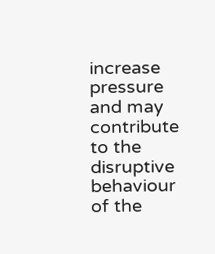increase pressure and may contribute to the disruptive behaviour of the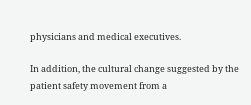physicians and medical executives.

In addition, the cultural change suggested by the patient safety movement from a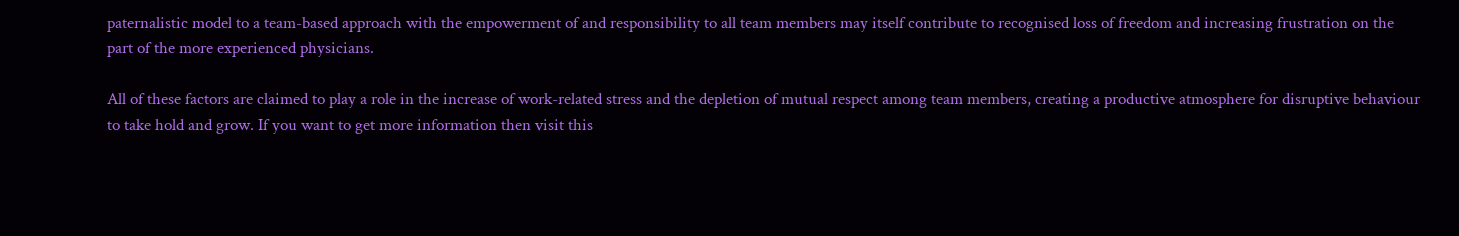paternalistic model to a team-based approach with the empowerment of and responsibility to all team members may itself contribute to recognised loss of freedom and increasing frustration on the part of the more experienced physicians.

All of these factors are claimed to play a role in the increase of work-related stress and the depletion of mutual respect among team members, creating a productive atmosphere for disruptive behaviour to take hold and grow. If you want to get more information then visit this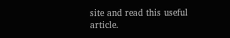site and read this useful article.